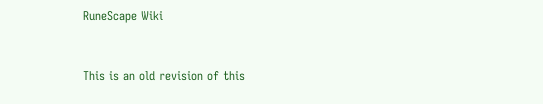RuneScape Wiki


This is an old revision of this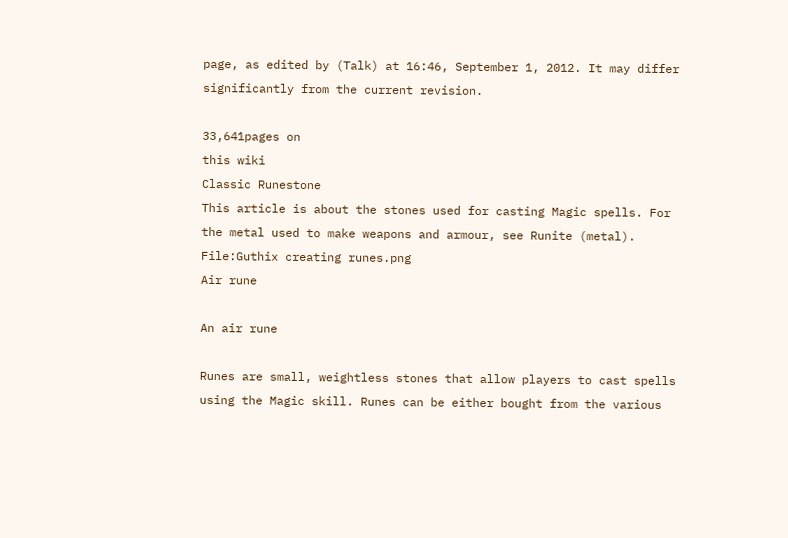page, as edited by (Talk) at 16:46, September 1, 2012. It may differ significantly from the current revision.

33,641pages on
this wiki
Classic Runestone
This article is about the stones used for casting Magic spells. For the metal used to make weapons and armour, see Runite (metal).
File:Guthix creating runes.png
Air rune

An air rune

Runes are small, weightless stones that allow players to cast spells using the Magic skill. Runes can be either bought from the various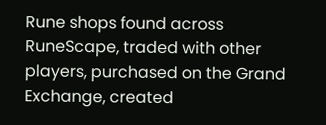Rune shops found across RuneScape, traded with other players, purchased on the Grand Exchange, created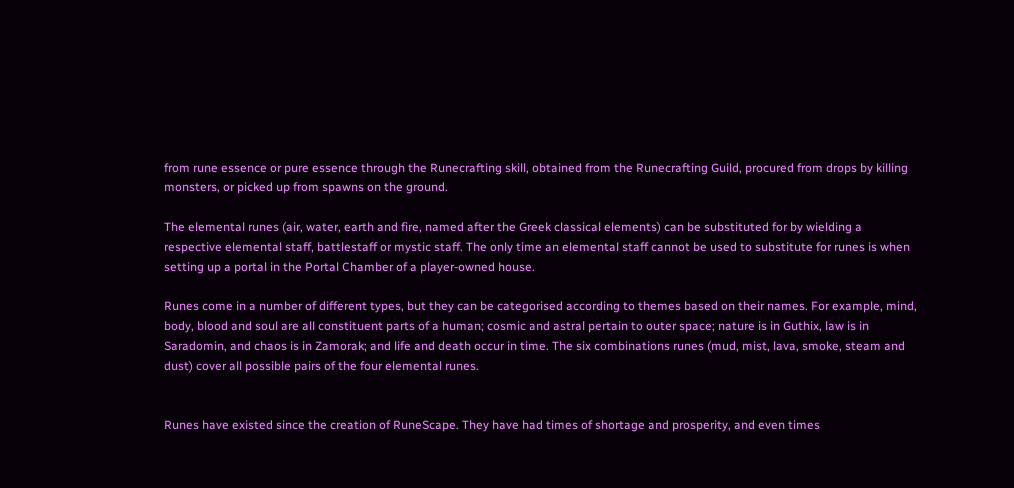from rune essence or pure essence through the Runecrafting skill, obtained from the Runecrafting Guild, procured from drops by killing monsters, or picked up from spawns on the ground.

The elemental runes (air, water, earth and fire, named after the Greek classical elements) can be substituted for by wielding a respective elemental staff, battlestaff or mystic staff. The only time an elemental staff cannot be used to substitute for runes is when setting up a portal in the Portal Chamber of a player-owned house.

Runes come in a number of different types, but they can be categorised according to themes based on their names. For example, mind, body, blood and soul are all constituent parts of a human; cosmic and astral pertain to outer space; nature is in Guthix, law is in Saradomin, and chaos is in Zamorak; and life and death occur in time. The six combinations runes (mud, mist, lava, smoke, steam and dust) cover all possible pairs of the four elemental runes.


Runes have existed since the creation of RuneScape. They have had times of shortage and prosperity, and even times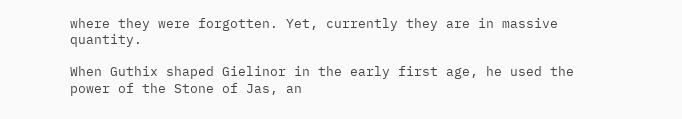where they were forgotten. Yet, currently they are in massive quantity.

When Guthix shaped Gielinor in the early first age, he used the power of the Stone of Jas, an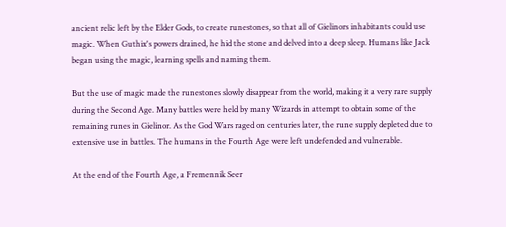ancient relic left by the Elder Gods, to create runestones, so that all of Gielinors inhabitants could use magic. When Guthix's powers drained, he hid the stone and delved into a deep sleep. Humans like Jack began using the magic, learning spells and naming them.

But the use of magic made the runestones slowly disappear from the world, making it a very rare supply during the Second Age. Many battles were held by many Wizards in attempt to obtain some of the remaining runes in Gielinor. As the God Wars raged on centuries later, the rune supply depleted due to extensive use in battles. The humans in the Fourth Age were left undefended and vulnerable.

At the end of the Fourth Age, a Fremennik Seer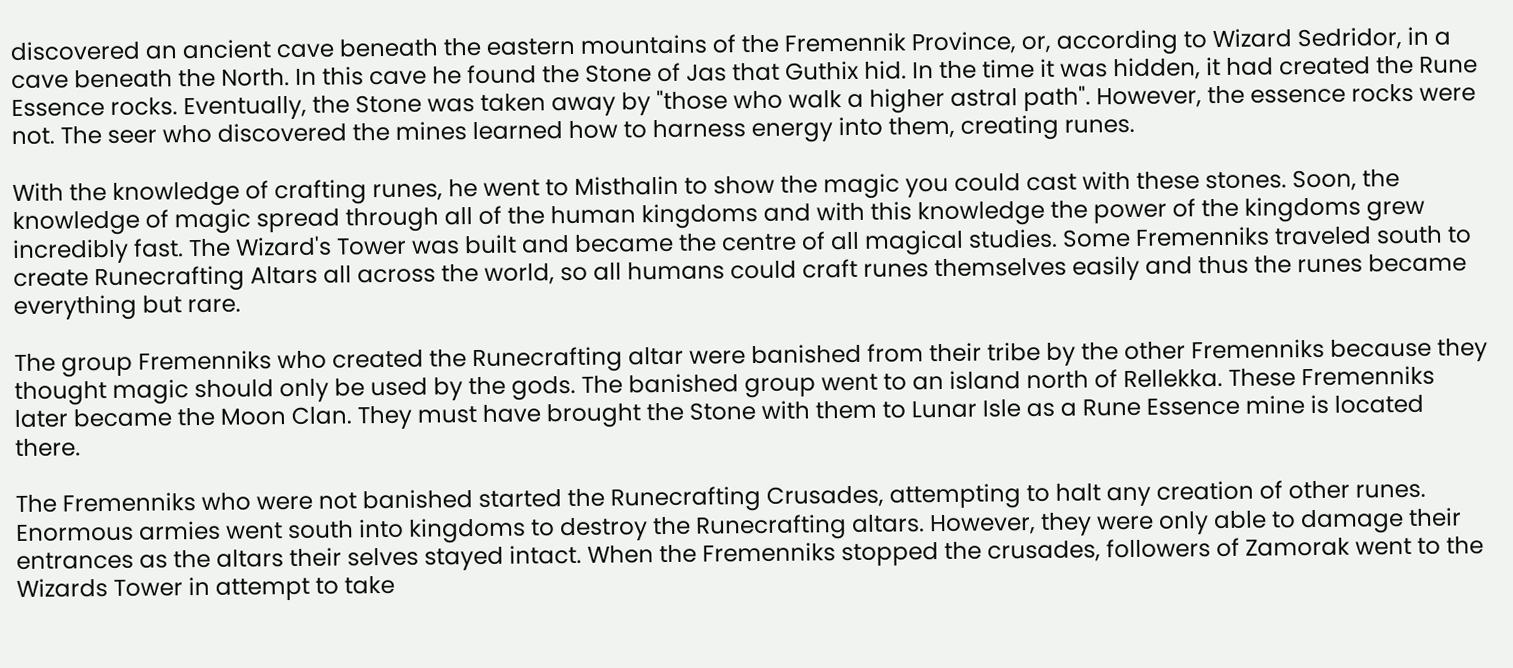discovered an ancient cave beneath the eastern mountains of the Fremennik Province, or, according to Wizard Sedridor, in a cave beneath the North. In this cave he found the Stone of Jas that Guthix hid. In the time it was hidden, it had created the Rune Essence rocks. Eventually, the Stone was taken away by "those who walk a higher astral path". However, the essence rocks were not. The seer who discovered the mines learned how to harness energy into them, creating runes.

With the knowledge of crafting runes, he went to Misthalin to show the magic you could cast with these stones. Soon, the knowledge of magic spread through all of the human kingdoms and with this knowledge the power of the kingdoms grew incredibly fast. The Wizard's Tower was built and became the centre of all magical studies. Some Fremenniks traveled south to create Runecrafting Altars all across the world, so all humans could craft runes themselves easily and thus the runes became everything but rare.

The group Fremenniks who created the Runecrafting altar were banished from their tribe by the other Fremenniks because they thought magic should only be used by the gods. The banished group went to an island north of Rellekka. These Fremenniks later became the Moon Clan. They must have brought the Stone with them to Lunar Isle as a Rune Essence mine is located there.

The Fremenniks who were not banished started the Runecrafting Crusades, attempting to halt any creation of other runes. Enormous armies went south into kingdoms to destroy the Runecrafting altars. However, they were only able to damage their entrances as the altars their selves stayed intact. When the Fremenniks stopped the crusades, followers of Zamorak went to the Wizards Tower in attempt to take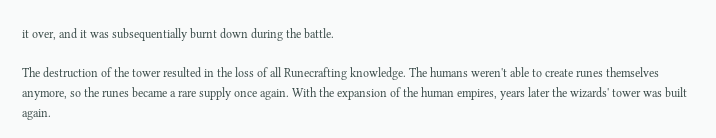it over, and it was subsequentially burnt down during the battle.

The destruction of the tower resulted in the loss of all Runecrafting knowledge. The humans weren't able to create runes themselves anymore, so the runes became a rare supply once again. With the expansion of the human empires, years later the wizards' tower was built again.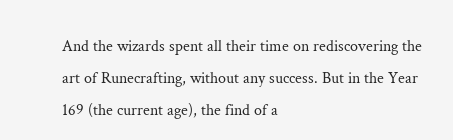And the wizards spent all their time on rediscovering the art of Runecrafting, without any success. But in the Year 169 (the current age), the find of a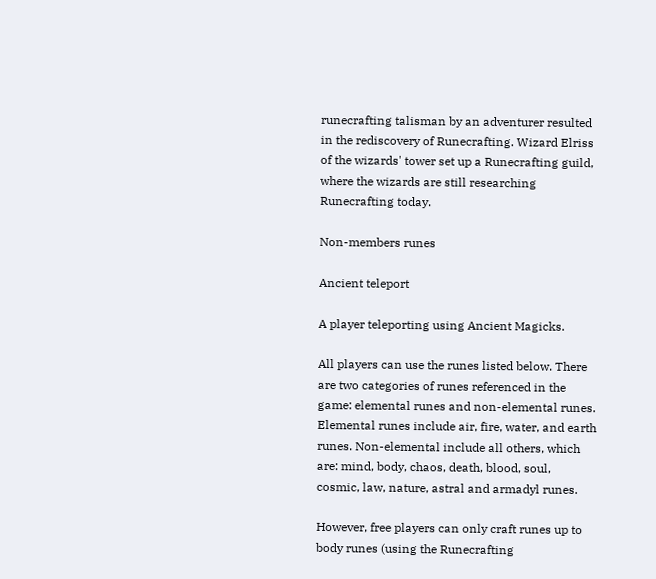runecrafting talisman by an adventurer resulted in the rediscovery of Runecrafting. Wizard Elriss of the wizards' tower set up a Runecrafting guild, where the wizards are still researching Runecrafting today.

Non-members runes

Ancient teleport

A player teleporting using Ancient Magicks.

All players can use the runes listed below. There are two categories of runes referenced in the game: elemental runes and non-elemental runes. Elemental runes include air, fire, water, and earth runes. Non-elemental include all others, which are: mind, body, chaos, death, blood, soul, cosmic, law, nature, astral and armadyl runes.

However, free players can only craft runes up to body runes (using the Runecrafting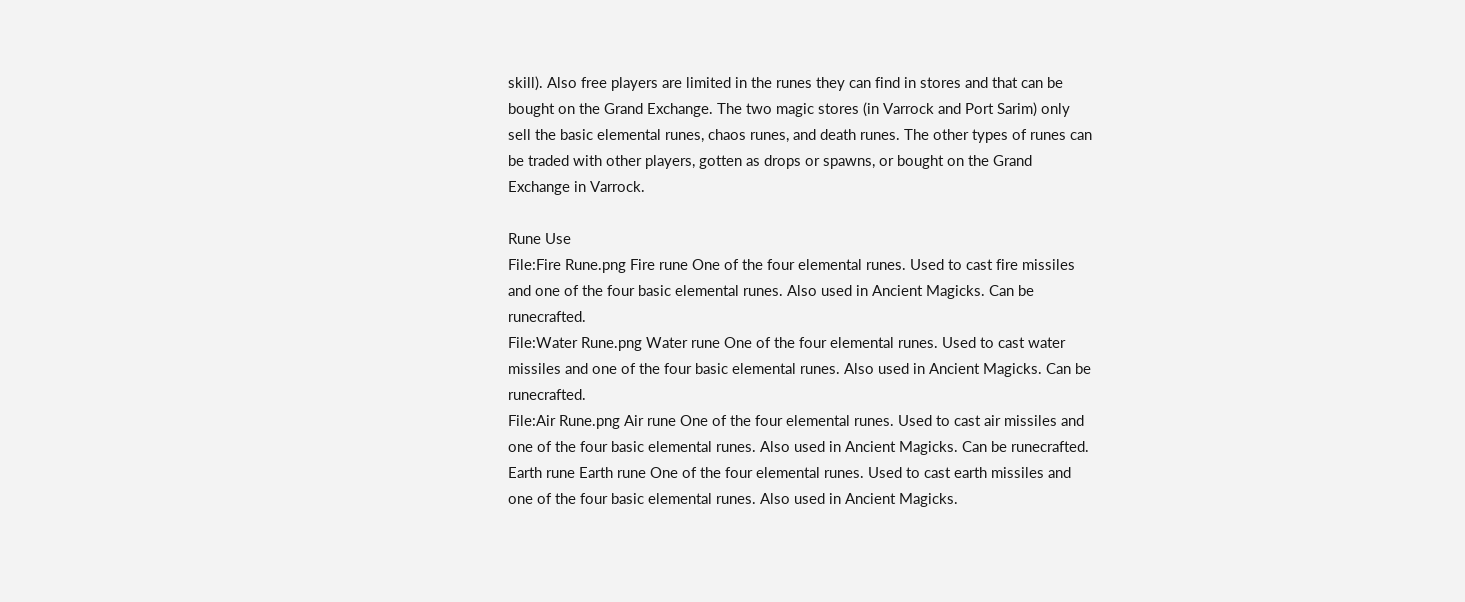skill). Also free players are limited in the runes they can find in stores and that can be bought on the Grand Exchange. The two magic stores (in Varrock and Port Sarim) only sell the basic elemental runes, chaos runes, and death runes. The other types of runes can be traded with other players, gotten as drops or spawns, or bought on the Grand Exchange in Varrock.

Rune Use
File:Fire Rune.png Fire rune One of the four elemental runes. Used to cast fire missiles and one of the four basic elemental runes. Also used in Ancient Magicks. Can be runecrafted.
File:Water Rune.png Water rune One of the four elemental runes. Used to cast water missiles and one of the four basic elemental runes. Also used in Ancient Magicks. Can be runecrafted.
File:Air Rune.png Air rune One of the four elemental runes. Used to cast air missiles and one of the four basic elemental runes. Also used in Ancient Magicks. Can be runecrafted.
Earth rune Earth rune One of the four elemental runes. Used to cast earth missiles and one of the four basic elemental runes. Also used in Ancient Magicks.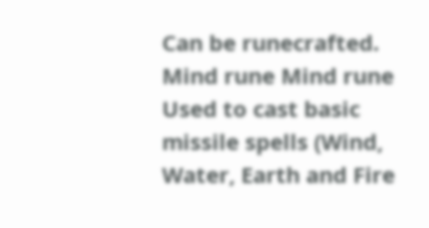Can be runecrafted.
Mind rune Mind rune Used to cast basic missile spells (Wind, Water, Earth and Fire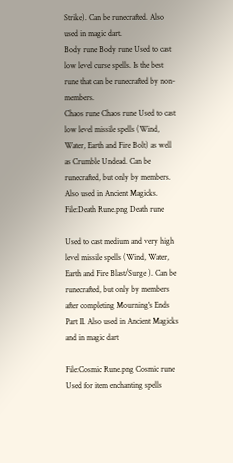Strike). Can be runecrafted. Also used in magic dart.
Body rune Body rune Used to cast low level curse spells. Is the best rune that can be runecrafted by non-members.
Chaos rune Chaos rune Used to cast low level missile spells (Wind, Water, Earth and Fire Bolt) as well as Crumble Undead. Can be runecrafted, but only by members. Also used in Ancient Magicks.
File:Death Rune.png Death rune

Used to cast medium and very high level missile spells (Wind, Water, Earth and Fire Blast/Surge ). Can be runecrafted, but only by members after completing Mourning's Ends Part II. Also used in Ancient Magicks and in magic dart

File:Cosmic Rune.png Cosmic rune Used for item enchanting spells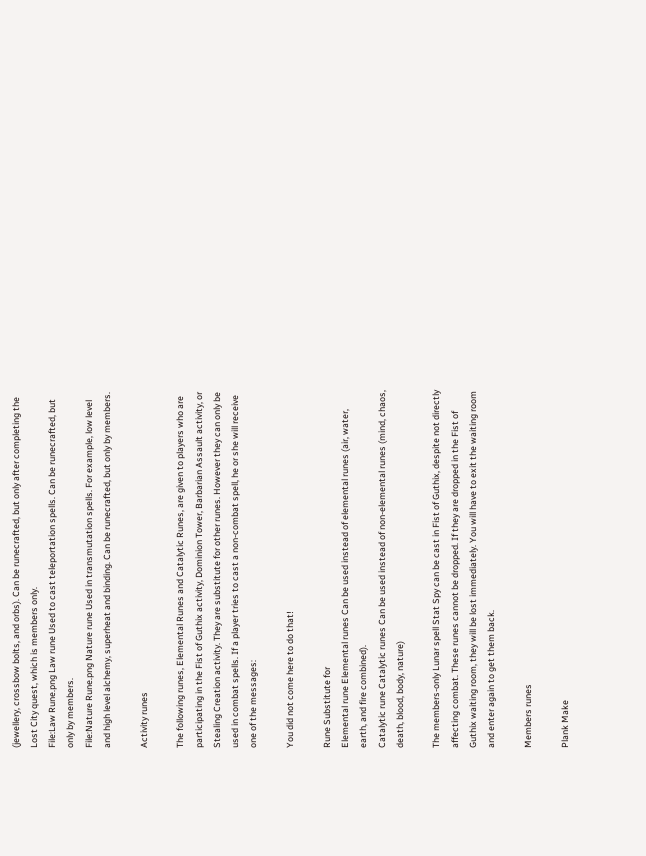(jewellery, crossbow bolts, and orbs). Can be runecrafted, but only after completing the Lost City quest, which is members only.
File:Law Rune.png Law rune Used to cast teleportation spells. Can be runecrafted, but only by members.
File:Nature Rune.png Nature rune Used in transmutation spells. For example, low level and high level alchemy, superheat and binding. Can be runecrafted, but only by members.

Activity runes

The following runes, Elemental Runes and Catalytic Runes, are given to players who are participating in the Fist of Guthix activity, Dominion Tower, Barbarian Assault activity, or Stealing Creation activity. They are substitute for other runes. However they can only be used in combat spells. If a player tries to cast a non-combat spell, he or she will receive one of the messages:

You did not come here to do that!

Rune Substitute for
Elemental rune Elemental runes Can be used instead of elemental runes (air, water, earth, and fire combined).
Catalytic rune Catalytic runes Can be used instead of non-elemental runes (mind, chaos, death, blood, body, nature)

The members-only Lunar spell Stat Spy can be cast in Fist of Guthix, despite not directly affecting combat. These runes cannot be dropped. If they are dropped in the Fist of Guthix waiting room, they will be lost immediately. You will have to exit the waiting room and enter again to get them back.

Members runes

Plank Make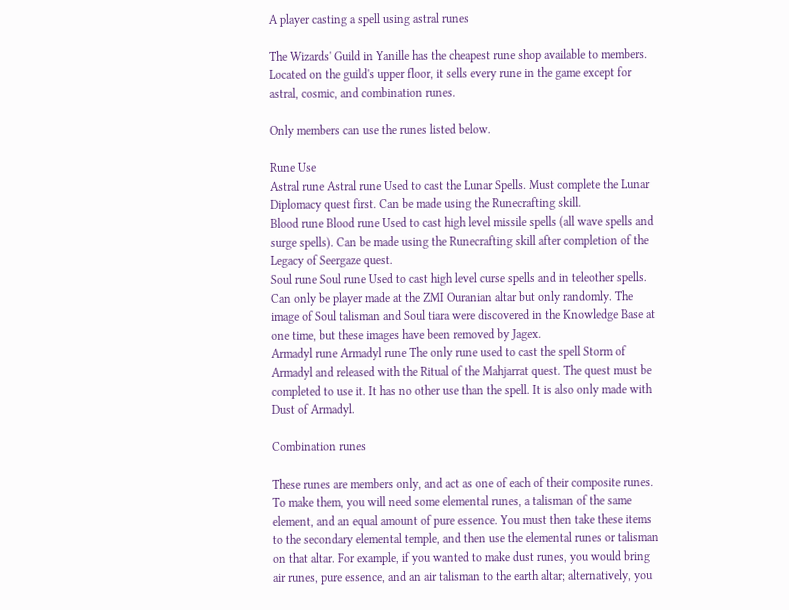A player casting a spell using astral runes

The Wizards' Guild in Yanille has the cheapest rune shop available to members. Located on the guild's upper floor, it sells every rune in the game except for astral, cosmic, and combination runes.

Only members can use the runes listed below.

Rune Use
Astral rune Astral rune Used to cast the Lunar Spells. Must complete the Lunar Diplomacy quest first. Can be made using the Runecrafting skill.
Blood rune Blood rune Used to cast high level missile spells (all wave spells and surge spells). Can be made using the Runecrafting skill after completion of the Legacy of Seergaze quest.
Soul rune Soul rune Used to cast high level curse spells and in teleother spells. Can only be player made at the ZMI Ouranian altar but only randomly. The image of Soul talisman and Soul tiara were discovered in the Knowledge Base at one time, but these images have been removed by Jagex.
Armadyl rune Armadyl rune The only rune used to cast the spell Storm of Armadyl and released with the Ritual of the Mahjarrat quest. The quest must be completed to use it. It has no other use than the spell. It is also only made with Dust of Armadyl.

Combination runes

These runes are members only, and act as one of each of their composite runes. To make them, you will need some elemental runes, a talisman of the same element, and an equal amount of pure essence. You must then take these items to the secondary elemental temple, and then use the elemental runes or talisman on that altar. For example, if you wanted to make dust runes, you would bring air runes, pure essence, and an air talisman to the earth altar; alternatively, you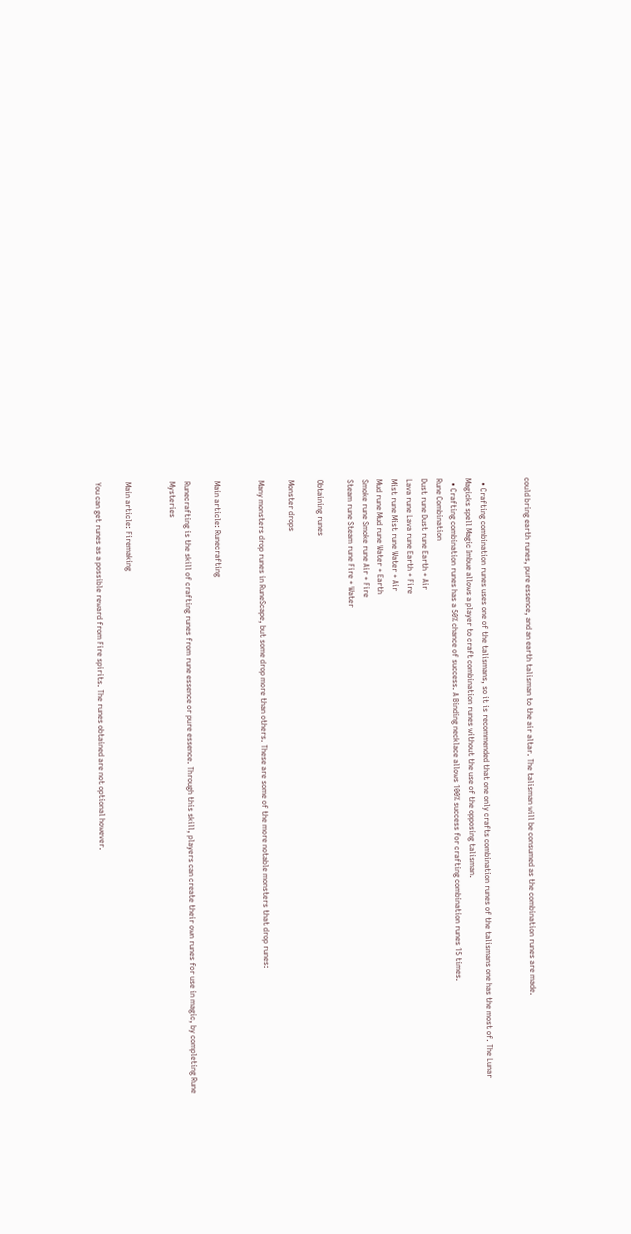could bring earth runes, pure essence, and an earth talisman to the air altar. The talisman will be consumed as the combination runes are made.


  • Crafting combination runes uses one of the talismans, so it is recommended that one only crafts combination runes of the talismans one has the most of. The Lunar Magicks spell Magic Imbue allows a player to craft combination runes without the use of the opposing talisman.
  • Crafting combination runes has a 50% chance of success. A Binding necklace allows 100% success for crafting combination runes 15 times.
Rune Combination
Dust rune Dust rune Earth + Air
Lava rune Lava rune Earth + Fire
Mist rune Mist rune Water + Air
Mud rune Mud rune Water + Earth
Smoke rune Smoke rune Air + Fire
Steam rune Steam rune Fire + Water

Obtaining runes

Monster drops

Many monsters drop runes in RuneScape, but some drop more than others. These are some of the more notable monsters that drop runes:


Main article: Runecrafting

Runecrafting is the skill of crafting runes from rune essence or pure essence. Through this skill, players can create their own runes for use in magic, by completing Rune Mysteries


Main article: Firemaking

You can get runes as a possible reward from Fire spirits. The runes obtained are not optional however.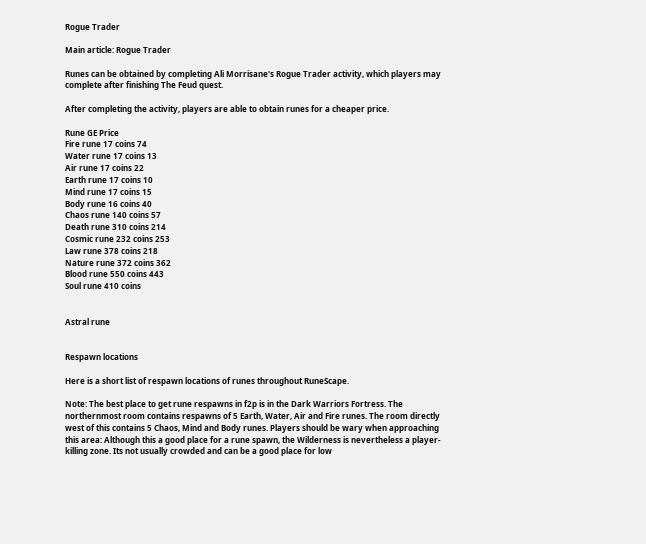Rogue Trader

Main article: Rogue Trader

Runes can be obtained by completing Ali Morrisane's Rogue Trader activity, which players may complete after finishing The Feud quest.

After completing the activity, players are able to obtain runes for a cheaper price.

Rune GE Price
Fire rune 17 coins 74
Water rune 17 coins 13
Air rune 17 coins 22
Earth rune 17 coins 10
Mind rune 17 coins 15
Body rune 16 coins 40
Chaos rune 140 coins 57
Death rune 310 coins 214
Cosmic rune 232 coins 253
Law rune 378 coins 218
Nature rune 372 coins 362
Blood rune 550 coins 443
Soul rune 410 coins


Astral rune


Respawn locations

Here is a short list of respawn locations of runes throughout RuneScape.

Note: The best place to get rune respawns in f2p is in the Dark Warriors Fortress. The northernmost room contains respawns of 5 Earth, Water, Air and Fire runes. The room directly west of this contains 5 Chaos, Mind and Body runes. Players should be wary when approaching this area: Although this a good place for a rune spawn, the Wilderness is nevertheless a player-killing zone. Its not usually crowded and can be a good place for low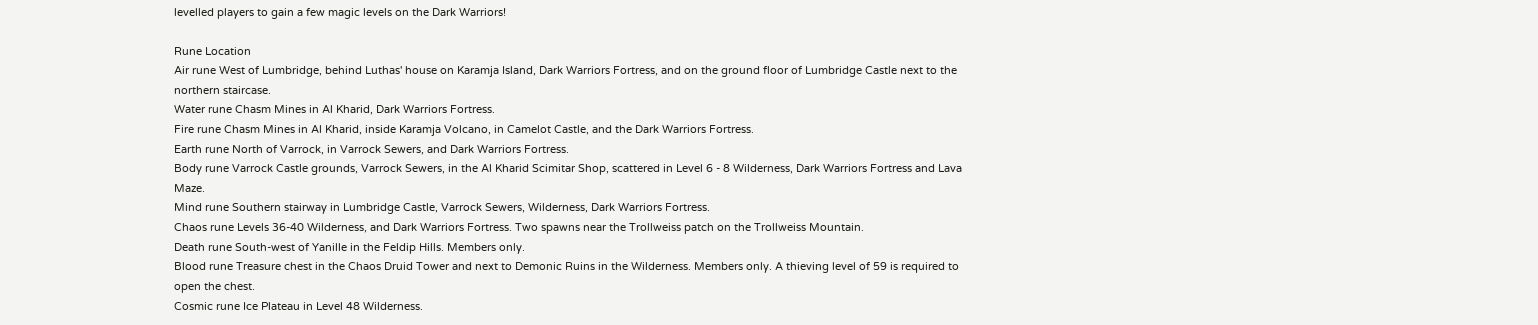levelled players to gain a few magic levels on the Dark Warriors!

Rune Location
Air rune West of Lumbridge, behind Luthas' house on Karamja Island, Dark Warriors Fortress, and on the ground floor of Lumbridge Castle next to the northern staircase.
Water rune Chasm Mines in Al Kharid, Dark Warriors Fortress.
Fire rune Chasm Mines in Al Kharid, inside Karamja Volcano, in Camelot Castle, and the Dark Warriors Fortress.
Earth rune North of Varrock, in Varrock Sewers, and Dark Warriors Fortress.
Body rune Varrock Castle grounds, Varrock Sewers, in the Al Kharid Scimitar Shop, scattered in Level 6 - 8 Wilderness, Dark Warriors Fortress and Lava Maze.
Mind rune Southern stairway in Lumbridge Castle, Varrock Sewers, Wilderness, Dark Warriors Fortress.
Chaos rune Levels 36-40 Wilderness, and Dark Warriors Fortress. Two spawns near the Trollweiss patch on the Trollweiss Mountain.
Death rune South-west of Yanille in the Feldip Hills. Members only.
Blood rune Treasure chest in the Chaos Druid Tower and next to Demonic Ruins in the Wilderness. Members only. A thieving level of 59 is required to open the chest.
Cosmic rune Ice Plateau in Level 48 Wilderness.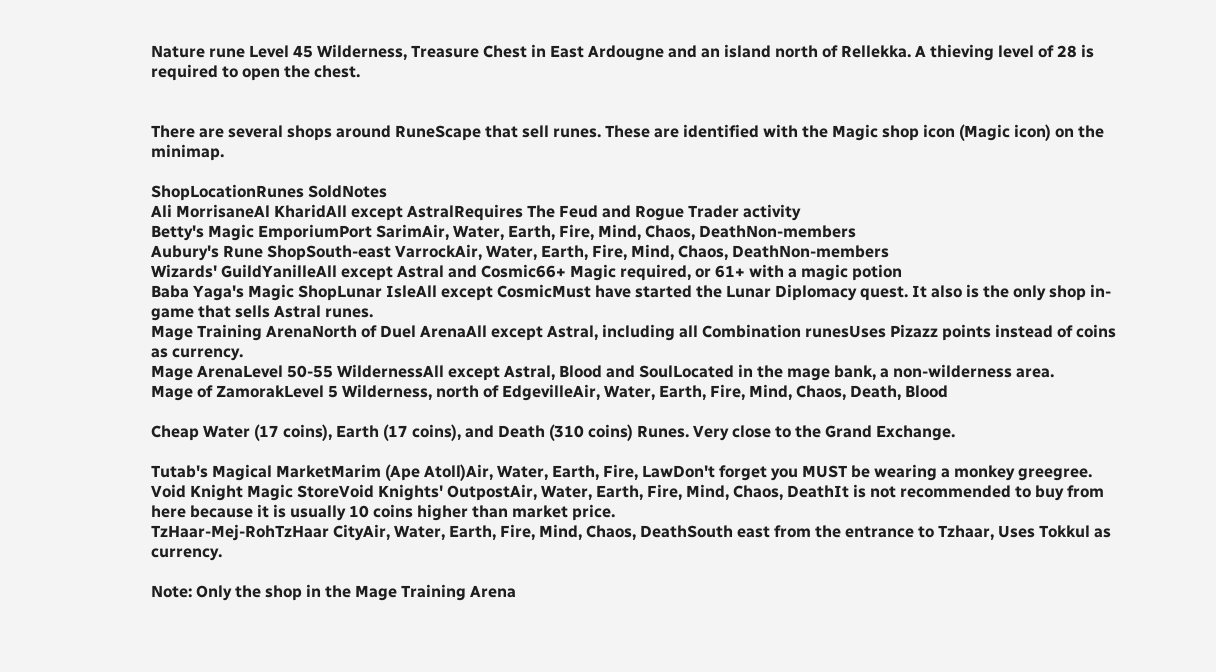Nature rune Level 45 Wilderness, Treasure Chest in East Ardougne and an island north of Rellekka. A thieving level of 28 is required to open the chest.


There are several shops around RuneScape that sell runes. These are identified with the Magic shop icon (Magic icon) on the minimap.

ShopLocationRunes SoldNotes
Ali MorrisaneAl KharidAll except AstralRequires The Feud and Rogue Trader activity
Betty's Magic EmporiumPort SarimAir, Water, Earth, Fire, Mind, Chaos, DeathNon-members
Aubury's Rune ShopSouth-east VarrockAir, Water, Earth, Fire, Mind, Chaos, DeathNon-members
Wizards' GuildYanilleAll except Astral and Cosmic66+ Magic required, or 61+ with a magic potion
Baba Yaga's Magic ShopLunar IsleAll except CosmicMust have started the Lunar Diplomacy quest. It also is the only shop in-game that sells Astral runes.
Mage Training ArenaNorth of Duel ArenaAll except Astral, including all Combination runesUses Pizazz points instead of coins as currency.
Mage ArenaLevel 50-55 WildernessAll except Astral, Blood and SoulLocated in the mage bank, a non-wilderness area.
Mage of ZamorakLevel 5 Wilderness, north of EdgevilleAir, Water, Earth, Fire, Mind, Chaos, Death, Blood

Cheap Water (17 coins), Earth (17 coins), and Death (310 coins) Runes. Very close to the Grand Exchange.

Tutab's Magical MarketMarim (Ape Atoll)Air, Water, Earth, Fire, LawDon't forget you MUST be wearing a monkey greegree.
Void Knight Magic StoreVoid Knights' OutpostAir, Water, Earth, Fire, Mind, Chaos, DeathIt is not recommended to buy from here because it is usually 10 coins higher than market price.
TzHaar-Mej-RohTzHaar CityAir, Water, Earth, Fire, Mind, Chaos, DeathSouth east from the entrance to Tzhaar, Uses Tokkul as currency.

Note: Only the shop in the Mage Training Arena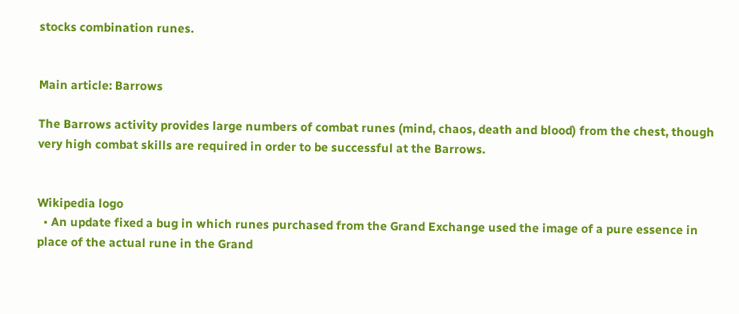stocks combination runes.


Main article: Barrows

The Barrows activity provides large numbers of combat runes (mind, chaos, death and blood) from the chest, though very high combat skills are required in order to be successful at the Barrows.


Wikipedia logo
  • An update fixed a bug in which runes purchased from the Grand Exchange used the image of a pure essence in place of the actual rune in the Grand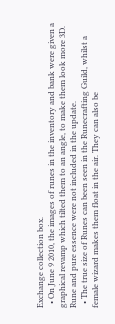Exchange collection box.
  • On June 9 2010, the images of runes in the inventory and bank were given a graphical revamp which tilted them to an angle, to make them look more 3D. Rune and pure essence were not included in the update.
  • The true size of Runes can been seen in the Runecrafting Guild, whilst a female wizard makes them float in the air. They can also be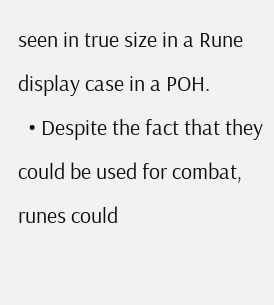seen in true size in a Rune display case in a POH.
  • Despite the fact that they could be used for combat, runes could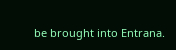be brought into Entrana.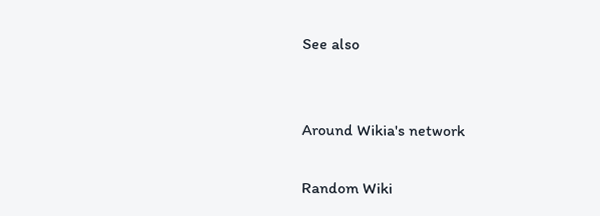See also


Around Wikia's network

Random Wiki